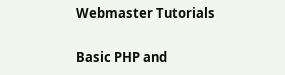Webmaster Tutorials

Basic PHP and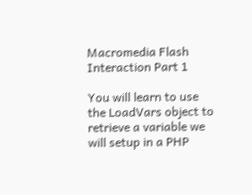Macromedia Flash Interaction Part 1

You will learn to use the LoadVars object to retrieve a variable we will setup in a PHP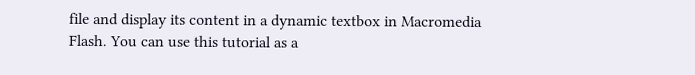file and display its content in a dynamic textbox in Macromedia Flash. You can use this tutorial as a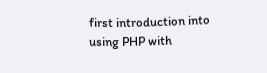first introduction into using PHP with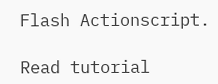Flash Actionscript.

Read tutorial